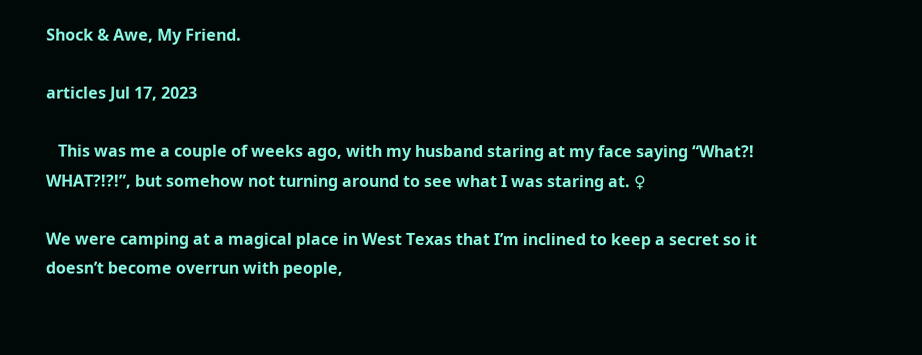Shock & Awe, My Friend.

articles Jul 17, 2023

   This was me a couple of weeks ago, with my husband staring at my face saying “What?! WHAT?!?!”, but somehow not turning around to see what I was staring at. ♀

We were camping at a magical place in West Texas that I’m inclined to keep a secret so it doesn’t become overrun with people,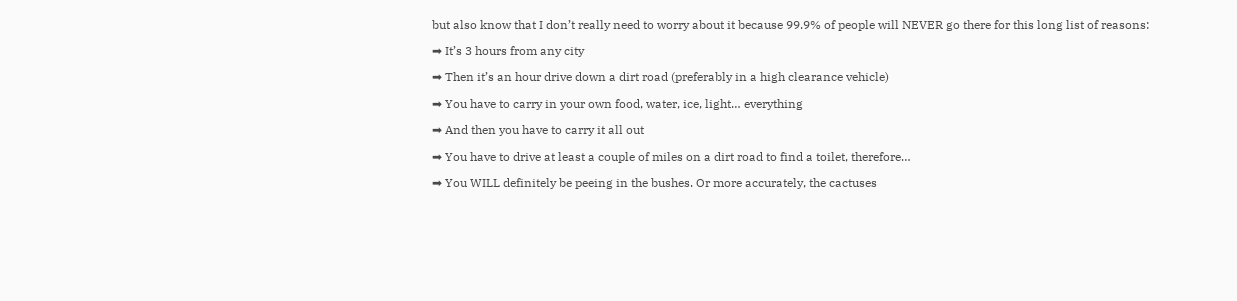but also know that I don’t really need to worry about it because 99.9% of people will NEVER go there for this long list of reasons:

➡ It’s 3 hours from any city

➡ Then it’s an hour drive down a dirt road (preferably in a high clearance vehicle)

➡ You have to carry in your own food, water, ice, light… everything

➡ And then you have to carry it all out

➡ You have to drive at least a couple of miles on a dirt road to find a toilet, therefore…

➡ You WILL definitely be peeing in the bushes. Or more accurately, the cactuses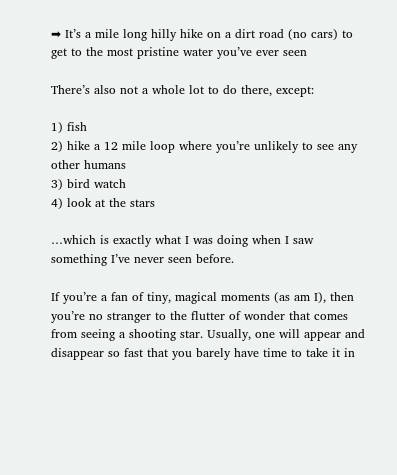➡ It’s a mile long hilly hike on a dirt road (no cars) to get to the most pristine water you’ve ever seen

There’s also not a whole lot to do there, except:

1) fish
2) hike a 12 mile loop where you’re unlikely to see any other humans
3) bird watch
4) look at the stars

…which is exactly what I was doing when I saw something I’ve never seen before.

If you’re a fan of tiny, magical moments (as am I), then you’re no stranger to the flutter of wonder that comes from seeing a shooting star. Usually, one will appear and disappear so fast that you barely have time to take it in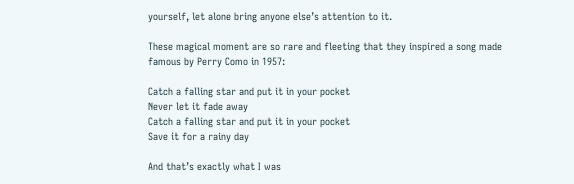yourself, let alone bring anyone else’s attention to it.

These magical moment are so rare and fleeting that they inspired a song made famous by Perry Como in 1957:

Catch a falling star and put it in your pocket
Never let it fade away
Catch a falling star and put it in your pocket
Save it for a rainy day

And that’s exactly what I was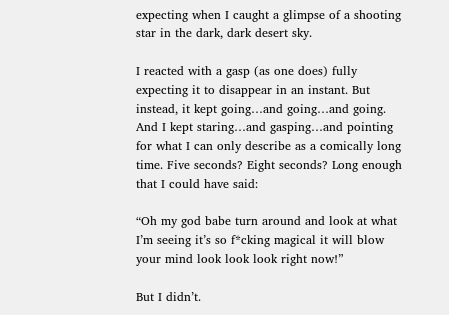expecting when I caught a glimpse of a shooting star in the dark, dark desert sky.

I reacted with a gasp (as one does) fully expecting it to disappear in an instant. But instead, it kept going…and going…and going. And I kept staring…and gasping…and pointing for what I can only describe as a comically long time. Five seconds? Eight seconds? Long enough that I could have said:

“Oh my god babe turn around and look at what I’m seeing it’s so f*cking magical it will blow your mind look look look right now!”

But I didn’t.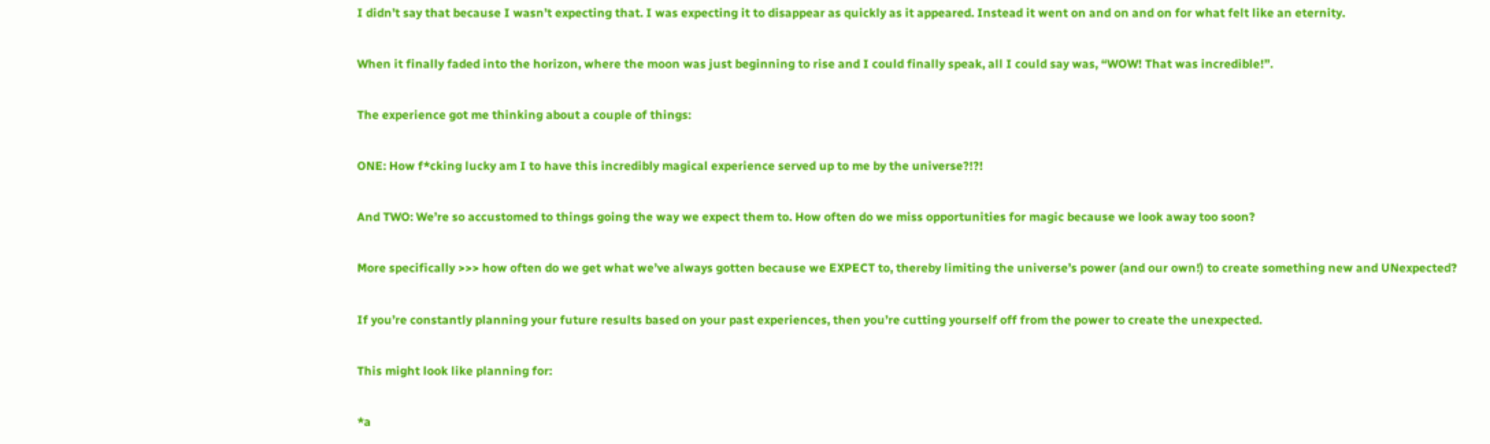I didn’t say that because I wasn’t expecting that. I was expecting it to disappear as quickly as it appeared. Instead it went on and on and on for what felt like an eternity.

When it finally faded into the horizon, where the moon was just beginning to rise and I could finally speak, all I could say was, “WOW! That was incredible!”.

The experience got me thinking about a couple of things:

ONE: How f*cking lucky am I to have this incredibly magical experience served up to me by the universe?!?!

And TWO: We’re so accustomed to things going the way we expect them to. How often do we miss opportunities for magic because we look away too soon?

More specifically >>> how often do we get what we’ve always gotten because we EXPECT to, thereby limiting the universe’s power (and our own!) to create something new and UNexpected?

If you’re constantly planning your future results based on your past experiences, then you’re cutting yourself off from the power to create the unexpected.

This might look like planning for:

*a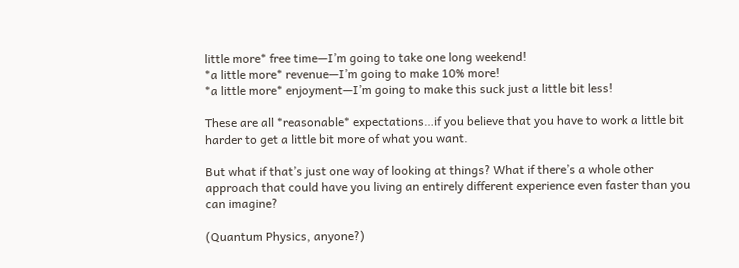little more* free time—I’m going to take one long weekend!
*a little more* revenue—I’m going to make 10% more!
*a little more* enjoyment—I’m going to make this suck just a little bit less!

These are all *reasonable* expectations…if you believe that you have to work a little bit harder to get a little bit more of what you want.

But what if that’s just one way of looking at things? What if there’s a whole other approach that could have you living an entirely different experience even faster than you can imagine?

(Quantum Physics, anyone?)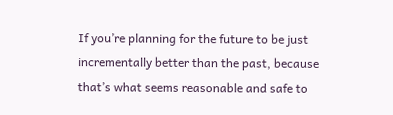If you’re planning for the future to be just incrementally better than the past, because that’s what seems reasonable and safe to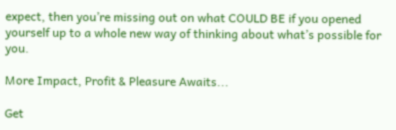expect, then you’re missing out on what COULD BE if you opened yourself up to a whole new way of thinking about what’s possible for you.

More Impact, Profit & Pleasure Awaits...

Get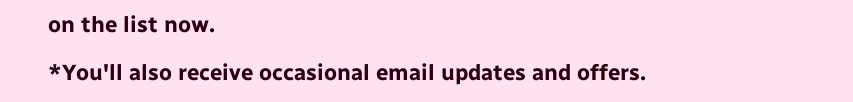on the list now.

*You'll also receive occasional email updates and offers.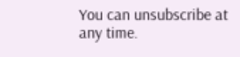You can unsubscribe at any time.